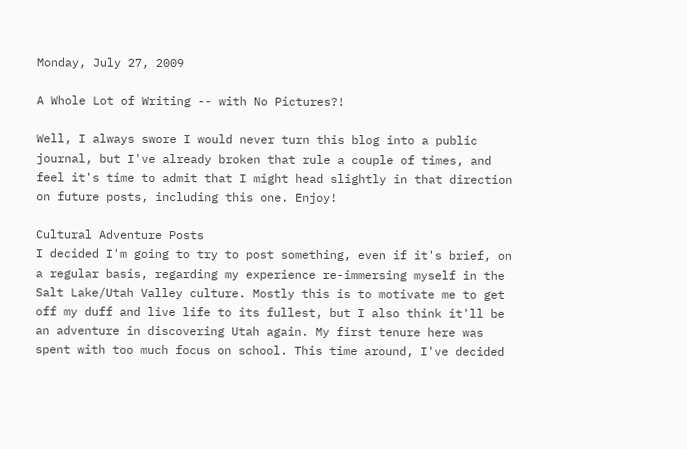Monday, July 27, 2009

A Whole Lot of Writing -- with No Pictures?!

Well, I always swore I would never turn this blog into a public journal, but I've already broken that rule a couple of times, and feel it's time to admit that I might head slightly in that direction on future posts, including this one. Enjoy!

Cultural Adventure Posts
I decided I'm going to try to post something, even if it's brief, on a regular basis, regarding my experience re-immersing myself in the Salt Lake/Utah Valley culture. Mostly this is to motivate me to get off my duff and live life to its fullest, but I also think it'll be an adventure in discovering Utah again. My first tenure here was spent with too much focus on school. This time around, I've decided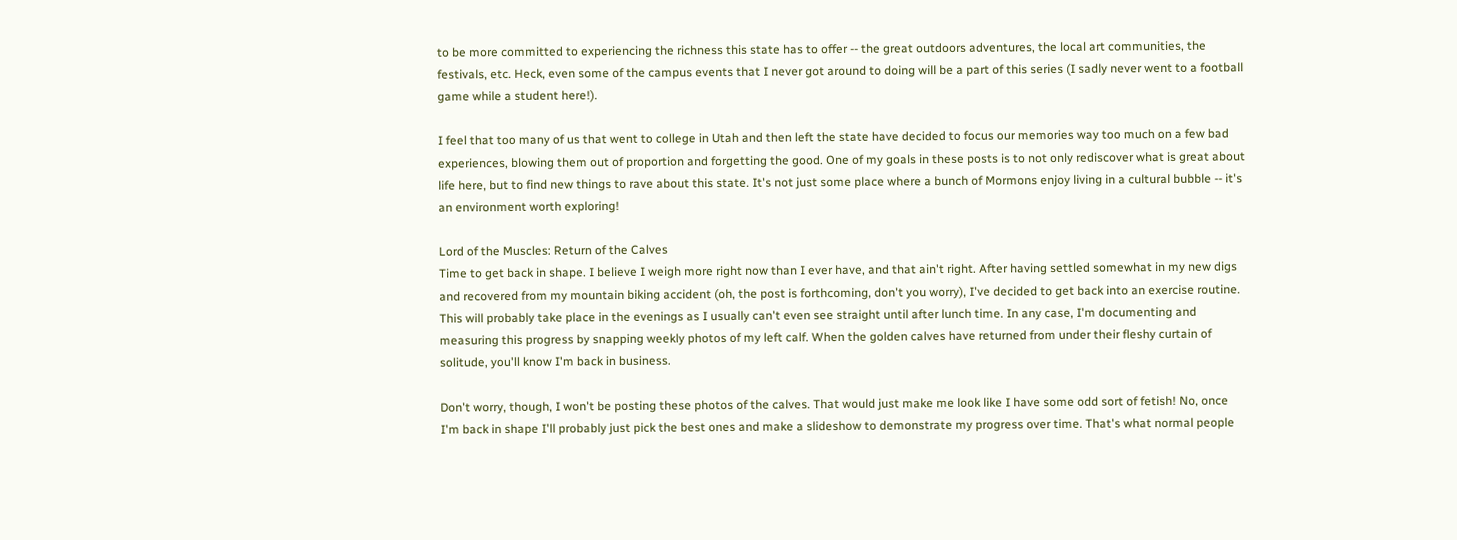to be more committed to experiencing the richness this state has to offer -- the great outdoors adventures, the local art communities, the festivals, etc. Heck, even some of the campus events that I never got around to doing will be a part of this series (I sadly never went to a football game while a student here!).

I feel that too many of us that went to college in Utah and then left the state have decided to focus our memories way too much on a few bad experiences, blowing them out of proportion and forgetting the good. One of my goals in these posts is to not only rediscover what is great about life here, but to find new things to rave about this state. It's not just some place where a bunch of Mormons enjoy living in a cultural bubble -- it's an environment worth exploring!

Lord of the Muscles: Return of the Calves
Time to get back in shape. I believe I weigh more right now than I ever have, and that ain't right. After having settled somewhat in my new digs and recovered from my mountain biking accident (oh, the post is forthcoming, don't you worry), I've decided to get back into an exercise routine. This will probably take place in the evenings as I usually can't even see straight until after lunch time. In any case, I'm documenting and measuring this progress by snapping weekly photos of my left calf. When the golden calves have returned from under their fleshy curtain of solitude, you'll know I'm back in business.

Don't worry, though, I won't be posting these photos of the calves. That would just make me look like I have some odd sort of fetish! No, once I'm back in shape I'll probably just pick the best ones and make a slideshow to demonstrate my progress over time. That's what normal people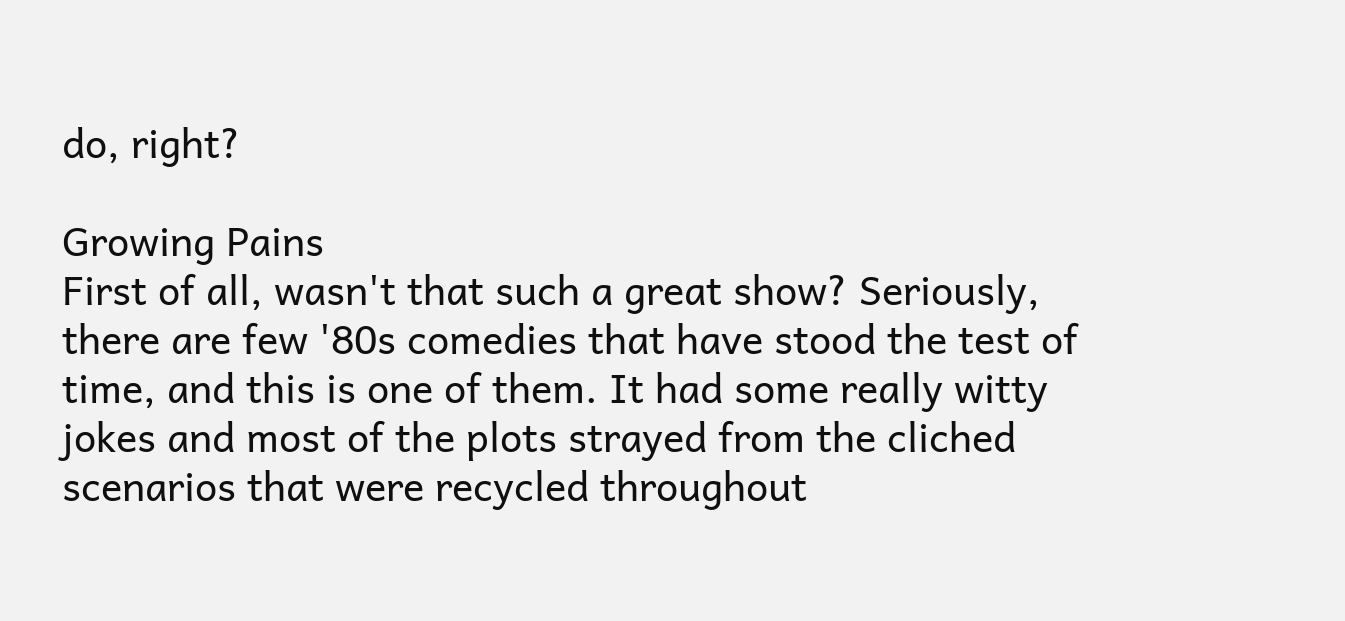do, right?

Growing Pains
First of all, wasn't that such a great show? Seriously, there are few '80s comedies that have stood the test of time, and this is one of them. It had some really witty jokes and most of the plots strayed from the cliched scenarios that were recycled throughout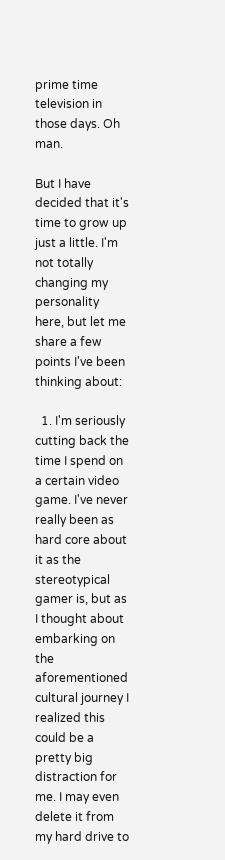prime time television in those days. Oh man.

But I have decided that it's time to grow up just a little. I'm not totally changing my personality here, but let me share a few points I've been thinking about:

  1. I'm seriously cutting back the time I spend on a certain video game. I've never really been as hard core about it as the stereotypical gamer is, but as I thought about embarking on the aforementioned cultural journey I realized this could be a pretty big distraction for me. I may even delete it from my hard drive to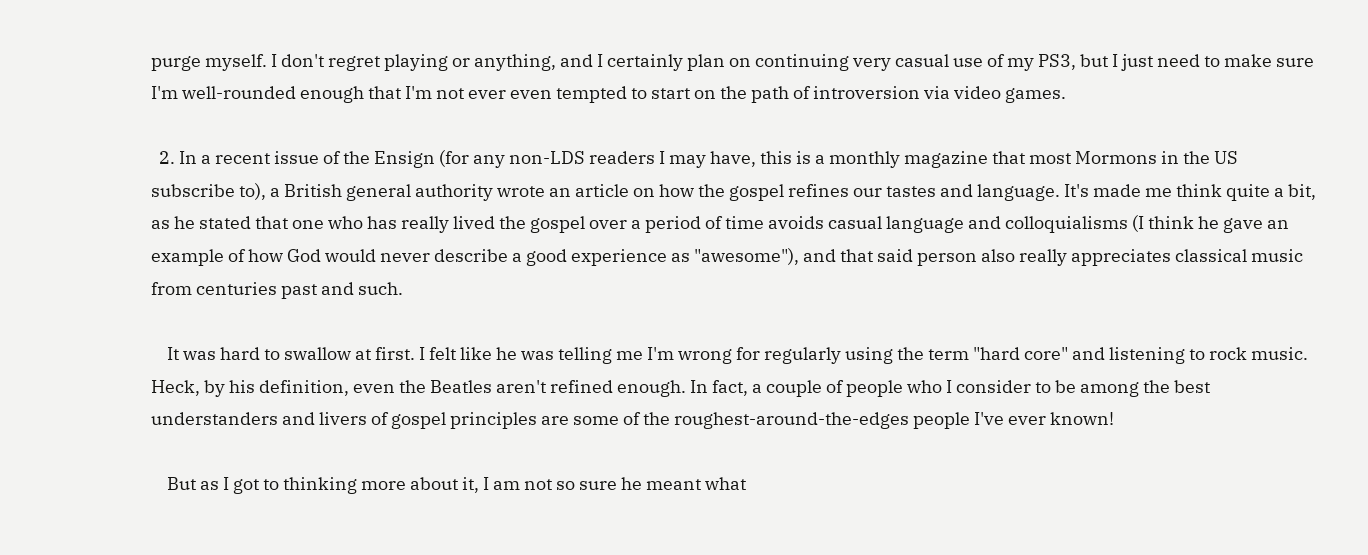purge myself. I don't regret playing or anything, and I certainly plan on continuing very casual use of my PS3, but I just need to make sure I'm well-rounded enough that I'm not ever even tempted to start on the path of introversion via video games.

  2. In a recent issue of the Ensign (for any non-LDS readers I may have, this is a monthly magazine that most Mormons in the US subscribe to), a British general authority wrote an article on how the gospel refines our tastes and language. It's made me think quite a bit, as he stated that one who has really lived the gospel over a period of time avoids casual language and colloquialisms (I think he gave an example of how God would never describe a good experience as "awesome"), and that said person also really appreciates classical music from centuries past and such.

    It was hard to swallow at first. I felt like he was telling me I'm wrong for regularly using the term "hard core" and listening to rock music. Heck, by his definition, even the Beatles aren't refined enough. In fact, a couple of people who I consider to be among the best understanders and livers of gospel principles are some of the roughest-around-the-edges people I've ever known!

    But as I got to thinking more about it, I am not so sure he meant what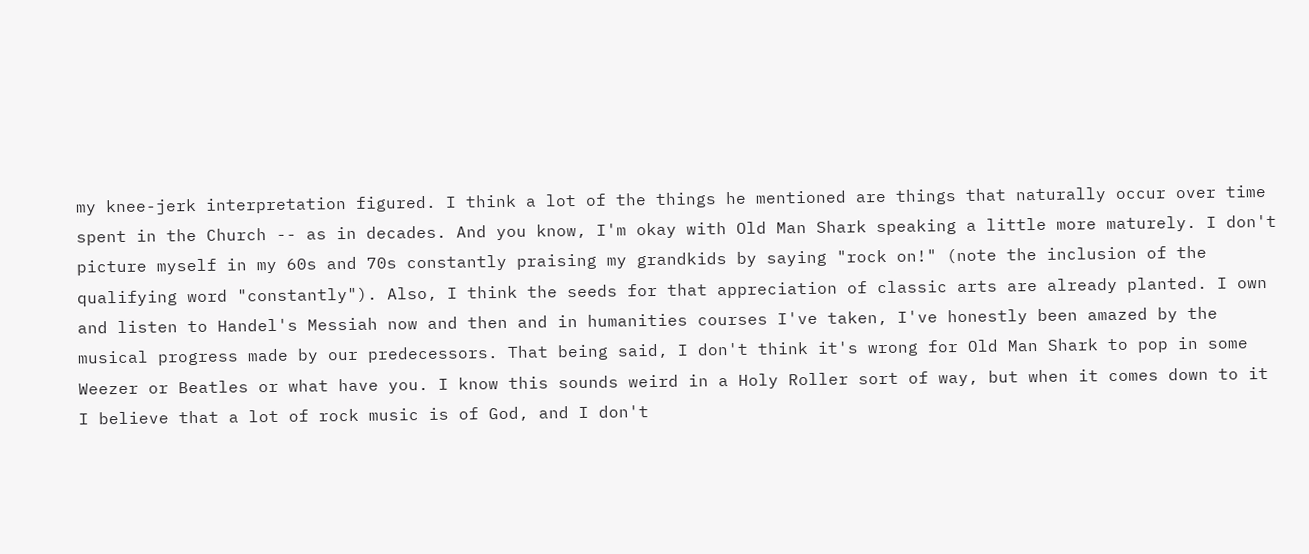my knee-jerk interpretation figured. I think a lot of the things he mentioned are things that naturally occur over time spent in the Church -- as in decades. And you know, I'm okay with Old Man Shark speaking a little more maturely. I don't picture myself in my 60s and 70s constantly praising my grandkids by saying "rock on!" (note the inclusion of the qualifying word "constantly"). Also, I think the seeds for that appreciation of classic arts are already planted. I own and listen to Handel's Messiah now and then and in humanities courses I've taken, I've honestly been amazed by the musical progress made by our predecessors. That being said, I don't think it's wrong for Old Man Shark to pop in some Weezer or Beatles or what have you. I know this sounds weird in a Holy Roller sort of way, but when it comes down to it I believe that a lot of rock music is of God, and I don't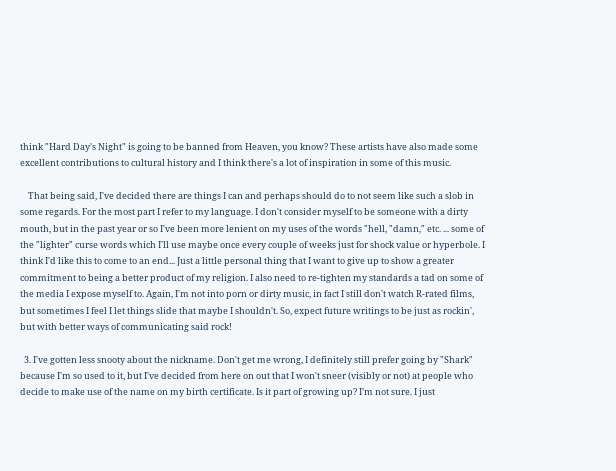think "Hard Day's Night" is going to be banned from Heaven, you know? These artists have also made some excellent contributions to cultural history and I think there's a lot of inspiration in some of this music.

    That being said, I've decided there are things I can and perhaps should do to not seem like such a slob in some regards. For the most part I refer to my language. I don't consider myself to be someone with a dirty mouth, but in the past year or so I've been more lenient on my uses of the words "hell, "damn," etc. ... some of the "lighter" curse words which I'll use maybe once every couple of weeks just for shock value or hyperbole. I think I'd like this to come to an end... Just a little personal thing that I want to give up to show a greater commitment to being a better product of my religion. I also need to re-tighten my standards a tad on some of the media I expose myself to. Again, I'm not into porn or dirty music, in fact I still don't watch R-rated films, but sometimes I feel I let things slide that maybe I shouldn't. So, expect future writings to be just as rockin', but with better ways of communicating said rock!

  3. I've gotten less snooty about the nickname. Don't get me wrong, I definitely still prefer going by "Shark" because I'm so used to it, but I've decided from here on out that I won't sneer (visibly or not) at people who decide to make use of the name on my birth certificate. Is it part of growing up? I'm not sure. I just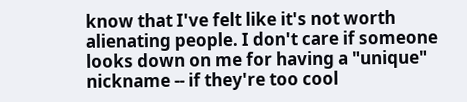know that I've felt like it's not worth alienating people. I don't care if someone looks down on me for having a "unique" nickname -- if they're too cool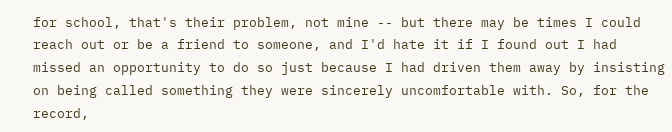for school, that's their problem, not mine -- but there may be times I could reach out or be a friend to someone, and I'd hate it if I found out I had missed an opportunity to do so just because I had driven them away by insisting on being called something they were sincerely uncomfortable with. So, for the record,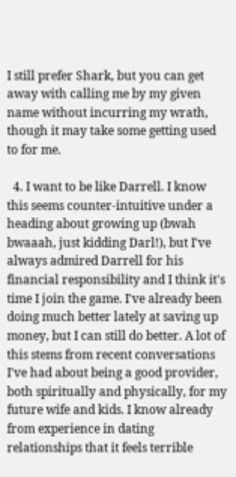I still prefer Shark, but you can get away with calling me by my given name without incurring my wrath, though it may take some getting used to for me.

  4. I want to be like Darrell. I know this seems counter-intuitive under a heading about growing up (bwah bwaaah, just kidding Darl!), but I've always admired Darrell for his financial responsibility and I think it's time I join the game. I've already been doing much better lately at saving up money, but I can still do better. A lot of this stems from recent conversations I've had about being a good provider, both spiritually and physically, for my future wife and kids. I know already from experience in dating relationships that it feels terrible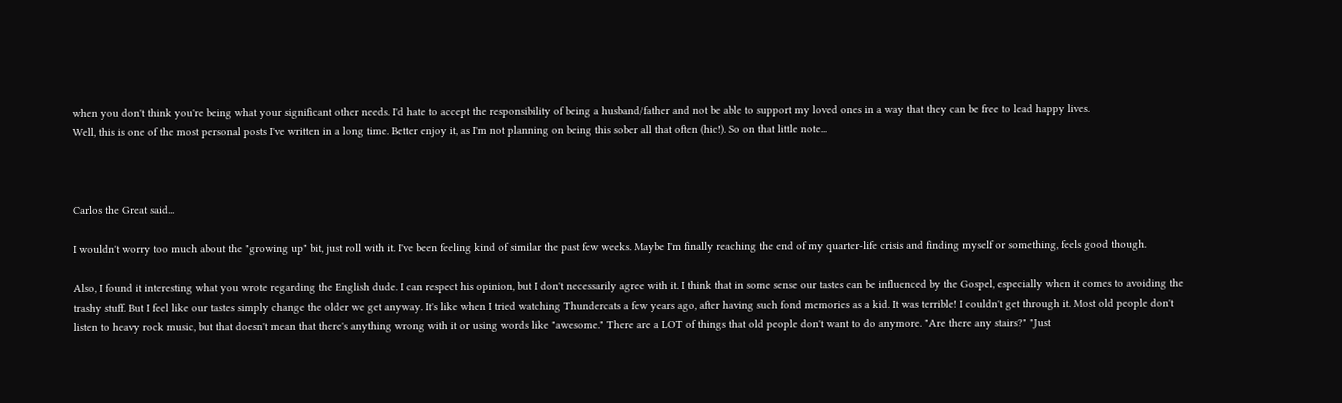when you don't think you're being what your significant other needs. I'd hate to accept the responsibility of being a husband/father and not be able to support my loved ones in a way that they can be free to lead happy lives.
Well, this is one of the most personal posts I've written in a long time. Better enjoy it, as I'm not planning on being this sober all that often (hic!). So on that little note...



Carlos the Great said...

I wouldn't worry too much about the "growing up" bit, just roll with it. I've been feeling kind of similar the past few weeks. Maybe I'm finally reaching the end of my quarter-life crisis and finding myself or something, feels good though.

Also, I found it interesting what you wrote regarding the English dude. I can respect his opinion, but I don't necessarily agree with it. I think that in some sense our tastes can be influenced by the Gospel, especially when it comes to avoiding the trashy stuff. But I feel like our tastes simply change the older we get anyway. It's like when I tried watching Thundercats a few years ago, after having such fond memories as a kid. It was terrible! I couldn't get through it. Most old people don't listen to heavy rock music, but that doesn't mean that there's anything wrong with it or using words like "awesome." There are a LOT of things that old people don't want to do anymore. "Are there any stairs?" "Just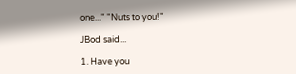one..." "Nuts to you!"

JBod said...

1. Have you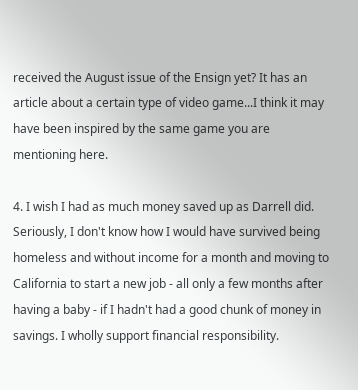received the August issue of the Ensign yet? It has an article about a certain type of video game...I think it may have been inspired by the same game you are mentioning here.

4. I wish I had as much money saved up as Darrell did. Seriously, I don't know how I would have survived being homeless and without income for a month and moving to California to start a new job - all only a few months after having a baby - if I hadn't had a good chunk of money in savings. I wholly support financial responsibility.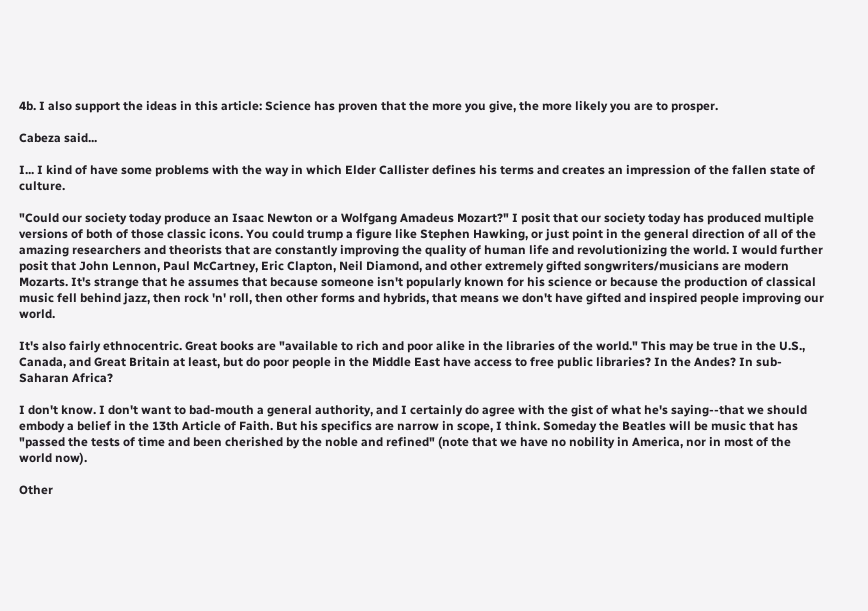4b. I also support the ideas in this article: Science has proven that the more you give, the more likely you are to prosper.

Cabeza said...

I... I kind of have some problems with the way in which Elder Callister defines his terms and creates an impression of the fallen state of culture.

"Could our society today produce an Isaac Newton or a Wolfgang Amadeus Mozart?" I posit that our society today has produced multiple versions of both of those classic icons. You could trump a figure like Stephen Hawking, or just point in the general direction of all of the amazing researchers and theorists that are constantly improving the quality of human life and revolutionizing the world. I would further posit that John Lennon, Paul McCartney, Eric Clapton, Neil Diamond, and other extremely gifted songwriters/musicians are modern Mozarts. It's strange that he assumes that because someone isn't popularly known for his science or because the production of classical music fell behind jazz, then rock 'n' roll, then other forms and hybrids, that means we don't have gifted and inspired people improving our world.

It's also fairly ethnocentric. Great books are "available to rich and poor alike in the libraries of the world." This may be true in the U.S., Canada, and Great Britain at least, but do poor people in the Middle East have access to free public libraries? In the Andes? In sub-Saharan Africa?

I don't know. I don't want to bad-mouth a general authority, and I certainly do agree with the gist of what he's saying--that we should embody a belief in the 13th Article of Faith. But his specifics are narrow in scope, I think. Someday the Beatles will be music that has "passed the tests of time and been cherished by the noble and refined" (note that we have no nobility in America, nor in most of the world now).

Other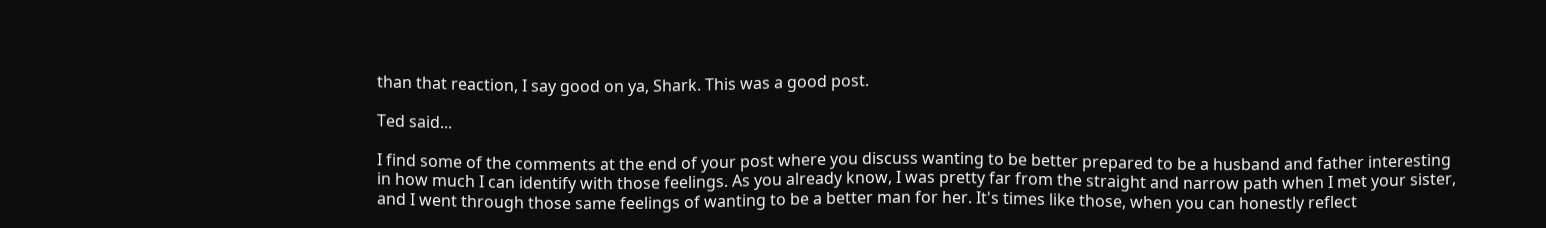than that reaction, I say good on ya, Shark. This was a good post.

Ted said...

I find some of the comments at the end of your post where you discuss wanting to be better prepared to be a husband and father interesting in how much I can identify with those feelings. As you already know, I was pretty far from the straight and narrow path when I met your sister, and I went through those same feelings of wanting to be a better man for her. It's times like those, when you can honestly reflect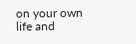on your own life and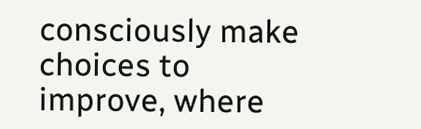consciously make choices to improve, where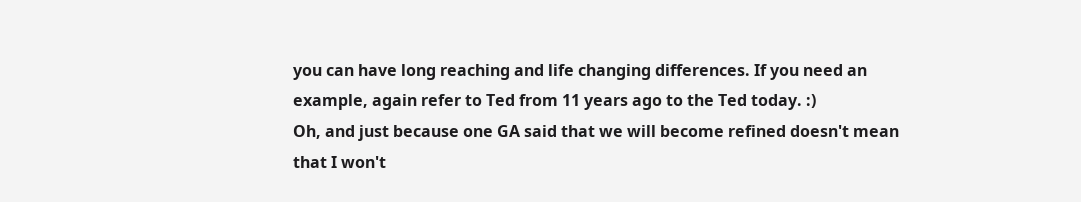you can have long reaching and life changing differences. If you need an example, again refer to Ted from 11 years ago to the Ted today. :)
Oh, and just because one GA said that we will become refined doesn't mean that I won't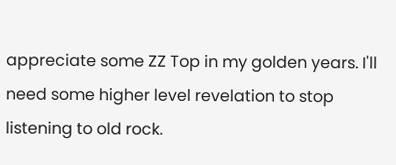appreciate some ZZ Top in my golden years. I'll need some higher level revelation to stop listening to old rock.